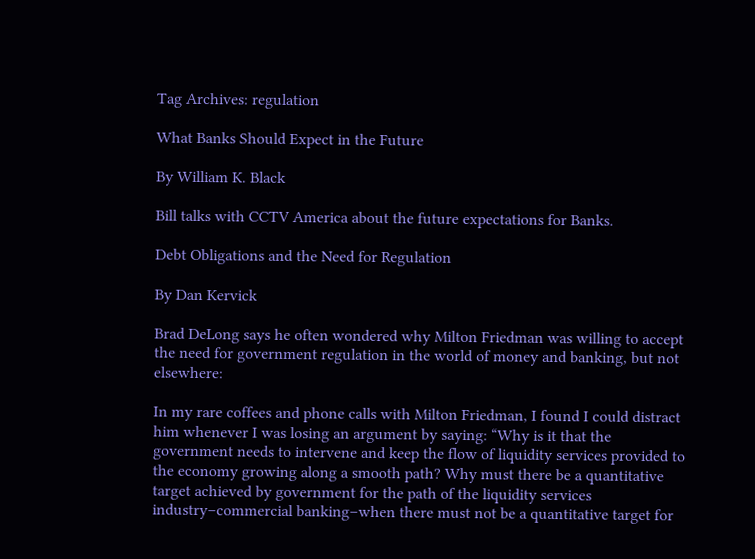Tag Archives: regulation

What Banks Should Expect in the Future

By William K. Black

Bill talks with CCTV America about the future expectations for Banks.

Debt Obligations and the Need for Regulation

By Dan Kervick

Brad DeLong says he often wondered why Milton Friedman was willing to accept the need for government regulation in the world of money and banking, but not elsewhere:

In my rare coffees and phone calls with Milton Friedman, I found I could distract him whenever I was losing an argument by saying: “Why is it that the government needs to intervene and keep the flow of liquidity services provided to the economy growing along a smooth path? Why must there be a quantitative target achieved by government for the path of the liquidity services industry–commercial banking–when there must not be a quantitative target for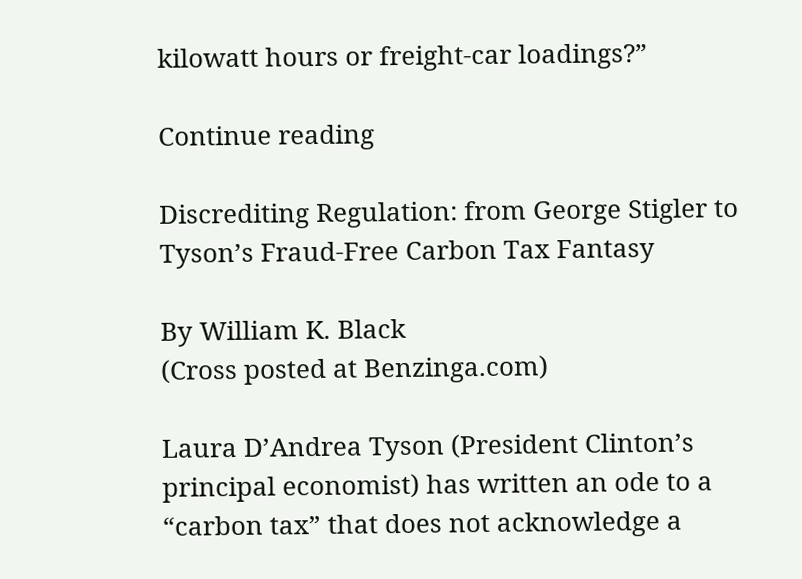kilowatt hours or freight-car loadings?”

Continue reading

Discrediting Regulation: from George Stigler to Tyson’s Fraud-Free Carbon Tax Fantasy

By William K. Black
(Cross posted at Benzinga.com)

Laura D’Andrea Tyson (President Clinton’s principal economist) has written an ode to a “carbon tax” that does not acknowledge a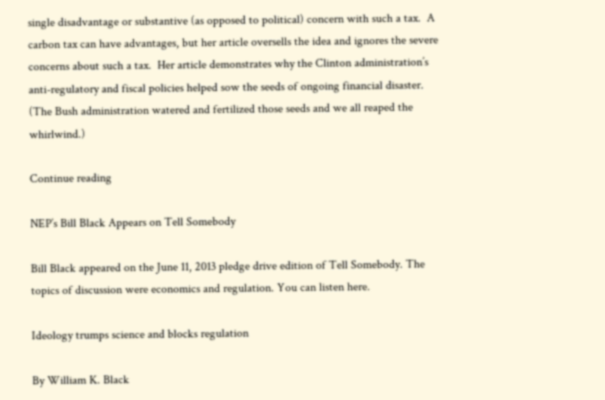single disadvantage or substantive (as opposed to political) concern with such a tax.  A carbon tax can have advantages, but her article oversells the idea and ignores the severe concerns about such a tax.  Her article demonstrates why the Clinton administration’s anti-regulatory and fiscal policies helped sow the seeds of ongoing financial disaster.  (The Bush administration watered and fertilized those seeds and we all reaped the whirlwind.)

Continue reading

NEP’s Bill Black Appears on Tell Somebody

Bill Black appeared on the June 11, 2013 pledge drive edition of Tell Somebody. The topics of discussion were economics and regulation. You can listen here.

Ideology trumps science and blocks regulation

By William K. Black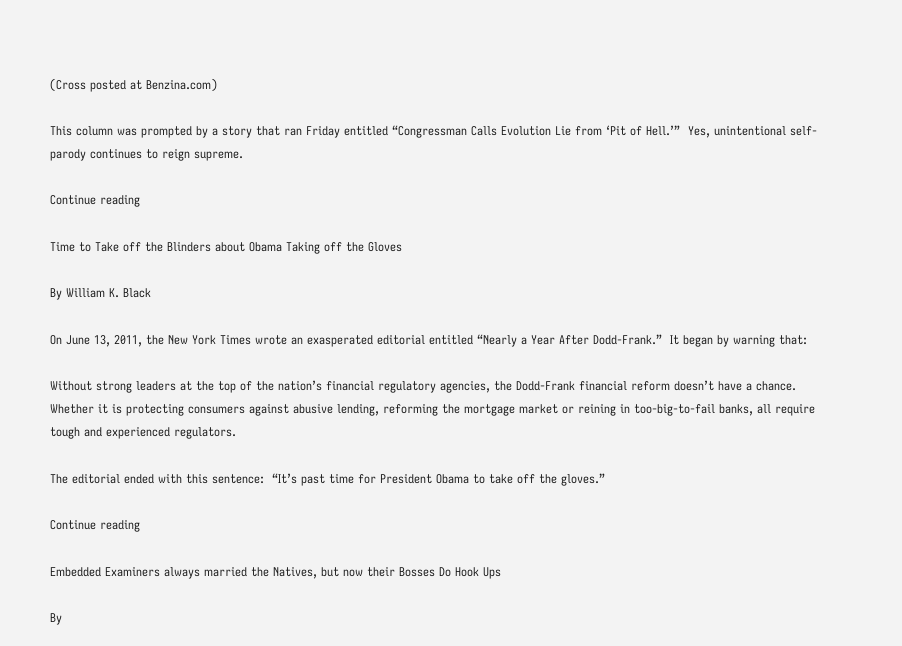(Cross posted at Benzina.com)

This column was prompted by a story that ran Friday entitled “Congressman Calls Evolution Lie from ‘Pit of Hell.’”  Yes, unintentional self-parody continues to reign supreme.

Continue reading

Time to Take off the Blinders about Obama Taking off the Gloves

By William K. Black

On June 13, 2011, the New York Times wrote an exasperated editorial entitled “Nearly a Year After Dodd-Frank.”  It began by warning that:

Without strong leaders at the top of the nation’s financial regulatory agencies, the Dodd-Frank financial reform doesn’t have a chance. Whether it is protecting consumers against abusive lending, reforming the mortgage market or reining in too-big-to-fail banks, all require tough and experienced regulators.

The editorial ended with this sentence:  “It’s past time for President Obama to take off the gloves.”

Continue reading

Embedded Examiners always married the Natives, but now their Bosses Do Hook Ups

By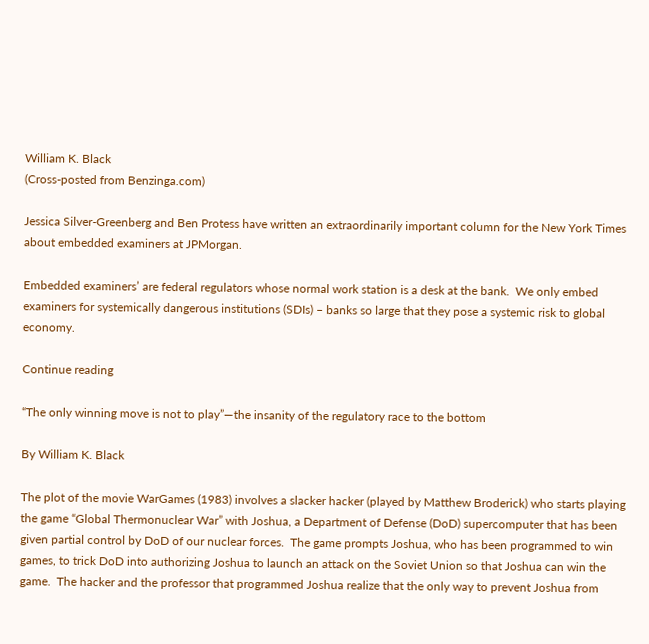William K. Black
(Cross-posted from Benzinga.com)

Jessica Silver-Greenberg and Ben Protess have written an extraordinarily important column for the New York Times about embedded examiners at JPMorgan.

Embedded examiners’ are federal regulators whose normal work station is a desk at the bank.  We only embed examiners for systemically dangerous institutions (SDIs) – banks so large that they pose a systemic risk to global economy.

Continue reading

“The only winning move is not to play”—the insanity of the regulatory race to the bottom

By William K. Black

The plot of the movie WarGames (1983) involves a slacker hacker (played by Matthew Broderick) who starts playing the game “Global Thermonuclear War” with Joshua, a Department of Defense (DoD) supercomputer that has been given partial control by DoD of our nuclear forces.  The game prompts Joshua, who has been programmed to win games, to trick DoD into authorizing Joshua to launch an attack on the Soviet Union so that Joshua can win the game.  The hacker and the professor that programmed Joshua realize that the only way to prevent Joshua from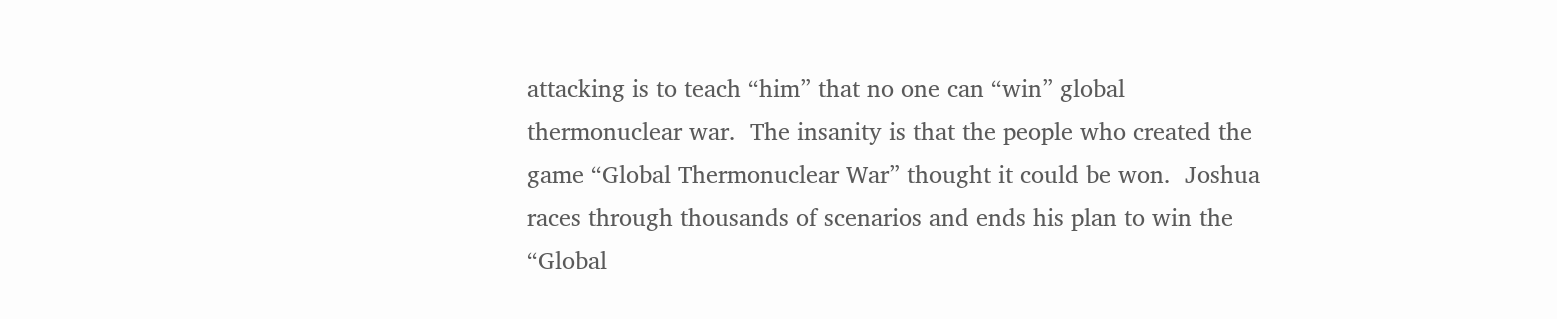attacking is to teach “him” that no one can “win” global thermonuclear war.  The insanity is that the people who created the game “Global Thermonuclear War” thought it could be won.  Joshua races through thousands of scenarios and ends his plan to win the “Global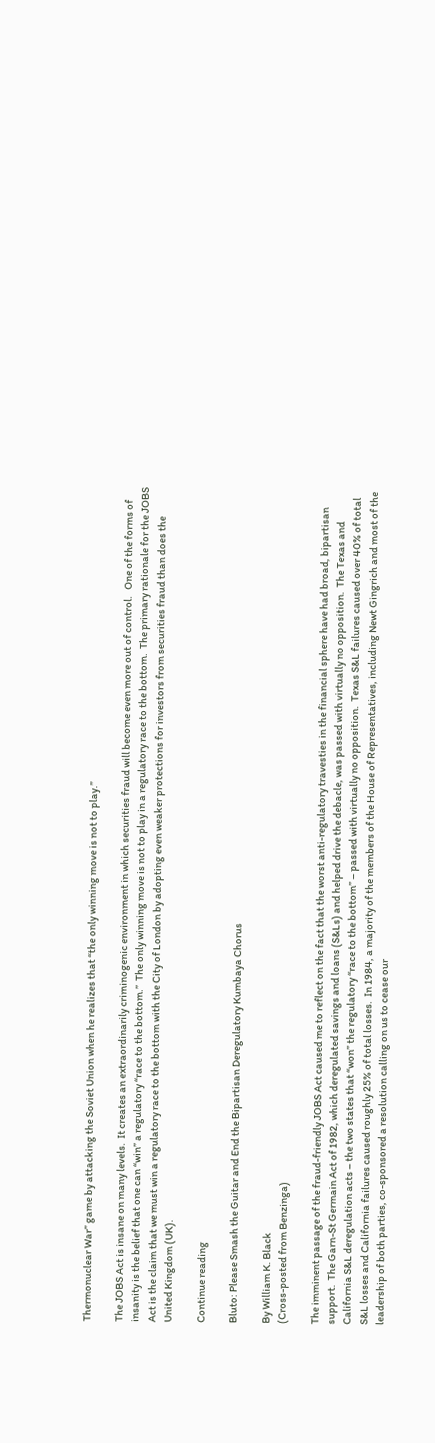Thermonuclear War” game by attacking the Soviet Union when he realizes that “the only winning move is not to play.”

The JOBS Act is insane on many levels.  It creates an extraordinarily criminogenic environment in which securities fraud will become even more out of control.   One of the forms of insanity is the belief that one can “win” a regulatory “race to the bottom.”  The only winning move is not to play in a regulatory race to the bottom.  The primary rationale for the JOBS Act is the claim that we must win a regulatory race to the bottom with the City of London by adopting even weaker protections for investors from securities fraud than does the United Kingdom (UK).

Continue reading

Bluto: Please Smash the Guitar and End the Bipartisan Deregulatory Kumbaya Chorus

By William K. Black
(Cross-posted from Benzinga)

The imminent passage of the fraud-friendly JOBS Act caused me to reflect on the fact that the worst anti-regulatory travesties in the financial sphere have had broad, bipartisan support.  The Garn-St Germain Act of 1982, which deregulated savings and loans (S&Ls) and helped drive the debacle, was passed with virtually no opposition.  The Texas and California S&L deregulation acts – the two states that “won” the regulatory “race to the bottom” – passed with virtually no opposition.  Texas S&L failures caused over 40% of total S&L losses and California failures caused roughly 25% of total losses.  In 1984, a majority of the members of the House of Representatives, including Newt Gingrich and most of the leadership of both parties, co-sponsored a resolution calling on us to cease our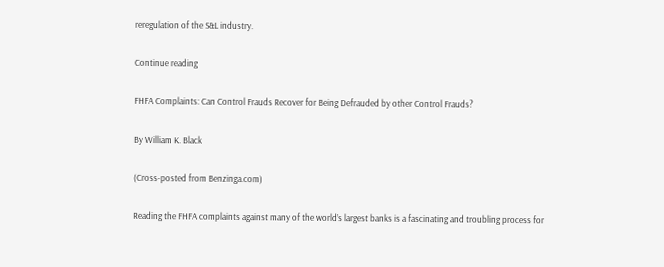reregulation of the S&L industry.

Continue reading

FHFA Complaints: Can Control Frauds Recover for Being Defrauded by other Control Frauds?

By William K. Black

(Cross-posted from Benzinga.com)

Reading the FHFA complaints against many of the world’s largest banks is a fascinating and troubling process for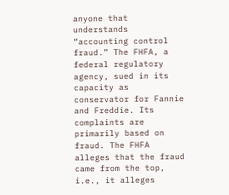anyone that understands “accounting control fraud.” The FHFA, a federal regulatory agency, sued in its capacity as conservator for Fannie and Freddie. Its complaints are primarily based on fraud. The FHFA alleges that the fraud came from the top, i.e., it alleges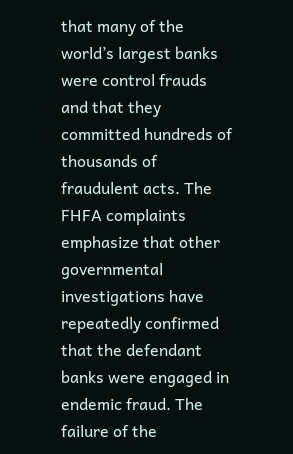that many of the world’s largest banks were control frauds and that they committed hundreds of thousands of fraudulent acts. The FHFA complaints emphasize that other governmental investigations have repeatedly confirmed that the defendant banks were engaged in endemic fraud. The failure of the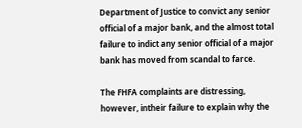Department of Justice to convict any senior official of a major bank, and the almost total failure to indict any senior official of a major bank has moved from scandal to farce.

The FHFA complaints are distressing, however, intheir failure to explain why the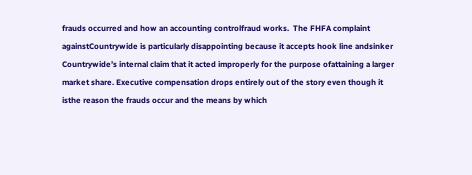frauds occurred and how an accounting controlfraud works.  The FHFA complaint againstCountrywide is particularly disappointing because it accepts hook line andsinker Countrywide’s internal claim that it acted improperly for the purpose ofattaining a larger market share. Executive compensation drops entirely out of the story even though it isthe reason the frauds occur and the means by which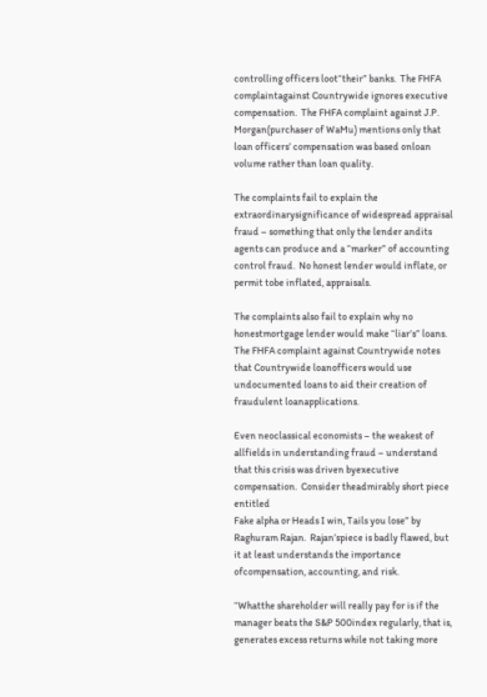controlling officers loot“their” banks.  The FHFA complaintagainst Countrywide ignores executive compensation.  The FHFA complaint against J.P. Morgan(purchaser of WaMu) mentions only that loan officers’ compensation was based onloan volume rather than loan quality.

The complaints fail to explain the extraordinarysignificance of widespread appraisal fraud – something that only the lender andits agents can produce and a “marker” of accounting control fraud.  No honest lender would inflate, or permit tobe inflated, appraisals.

The complaints also fail to explain why no honestmortgage lender would make “liar’s” loans. The FHFA complaint against Countrywide notes that Countrywide loanofficers would use undocumented loans to aid their creation of fraudulent loanapplications.

Even neoclassical economists – the weakest of allfields in understanding fraud – understand that this crisis was driven byexecutive compensation.  Consider theadmirably short piece entitled
Fake alpha or Heads I win, Tails you lose” by Raghuram Rajan.  Rajan’spiece is badly flawed, but it at least understands the importance ofcompensation, accounting, and risk.

“Whatthe shareholder will really pay for is if the manager beats the S&P 500index regularly, that is, generates excess returns while not taking more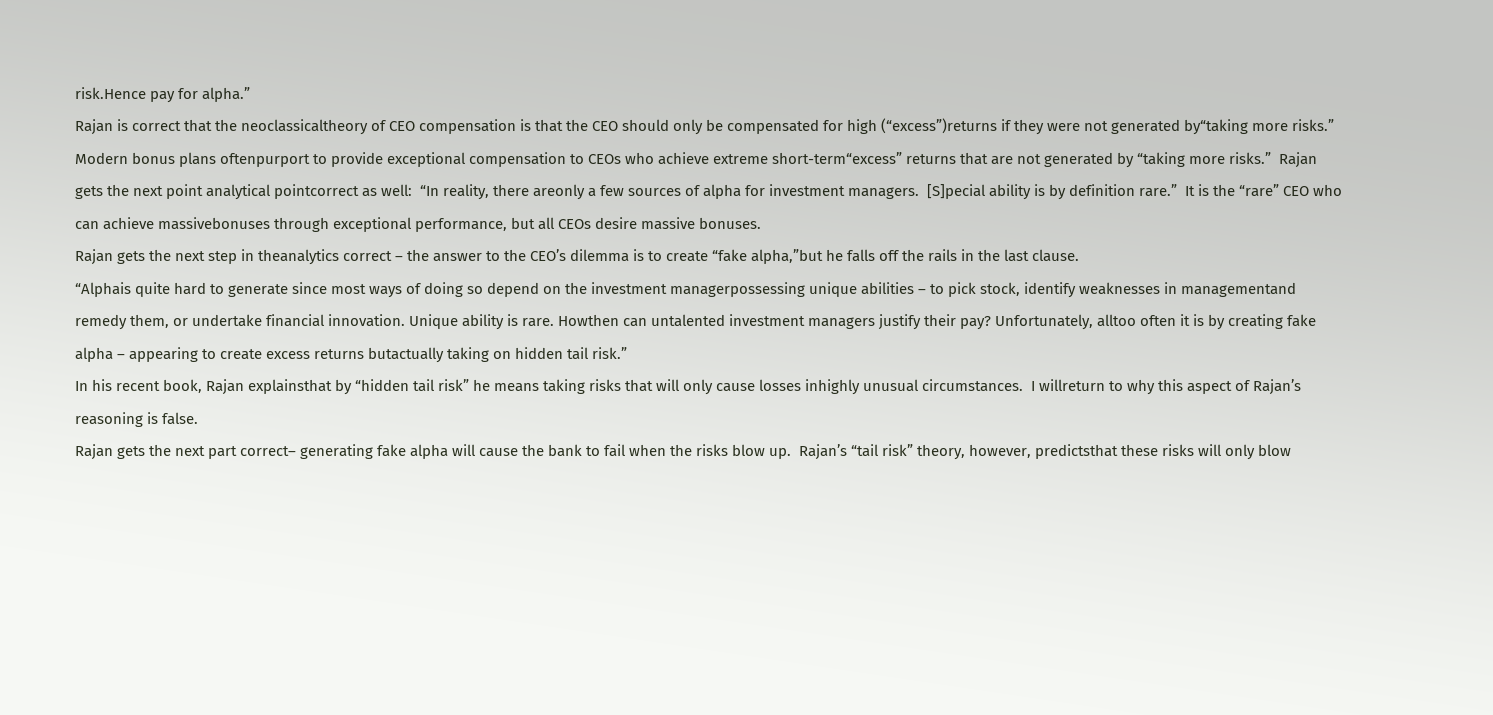risk.Hence pay for alpha.”
Rajan is correct that the neoclassicaltheory of CEO compensation is that the CEO should only be compensated for high (“excess”)returns if they were not generated by“taking more risks.”  Modern bonus plans oftenpurport to provide exceptional compensation to CEOs who achieve extreme short-term“excess” returns that are not generated by “taking more risks.”  Rajan gets the next point analytical pointcorrect as well:  “In reality, there areonly a few sources of alpha for investment managers.  [S]pecial ability is by definition rare.”  It is the “rare” CEO who can achieve massivebonuses through exceptional performance, but all CEOs desire massive bonuses.
Rajan gets the next step in theanalytics correct – the answer to the CEO’s dilemma is to create “fake alpha,”but he falls off the rails in the last clause.
“Alphais quite hard to generate since most ways of doing so depend on the investment managerpossessing unique abilities – to pick stock, identify weaknesses in managementand remedy them, or undertake financial innovation. Unique ability is rare. Howthen can untalented investment managers justify their pay? Unfortunately, alltoo often it is by creating fake alpha – appearing to create excess returns butactually taking on hidden tail risk.”
In his recent book, Rajan explainsthat by “hidden tail risk” he means taking risks that will only cause losses inhighly unusual circumstances.  I willreturn to why this aspect of Rajan’s reasoning is false.
Rajan gets the next part correct– generating fake alpha will cause the bank to fail when the risks blow up.  Rajan’s “tail risk” theory, however, predictsthat these risks will only blow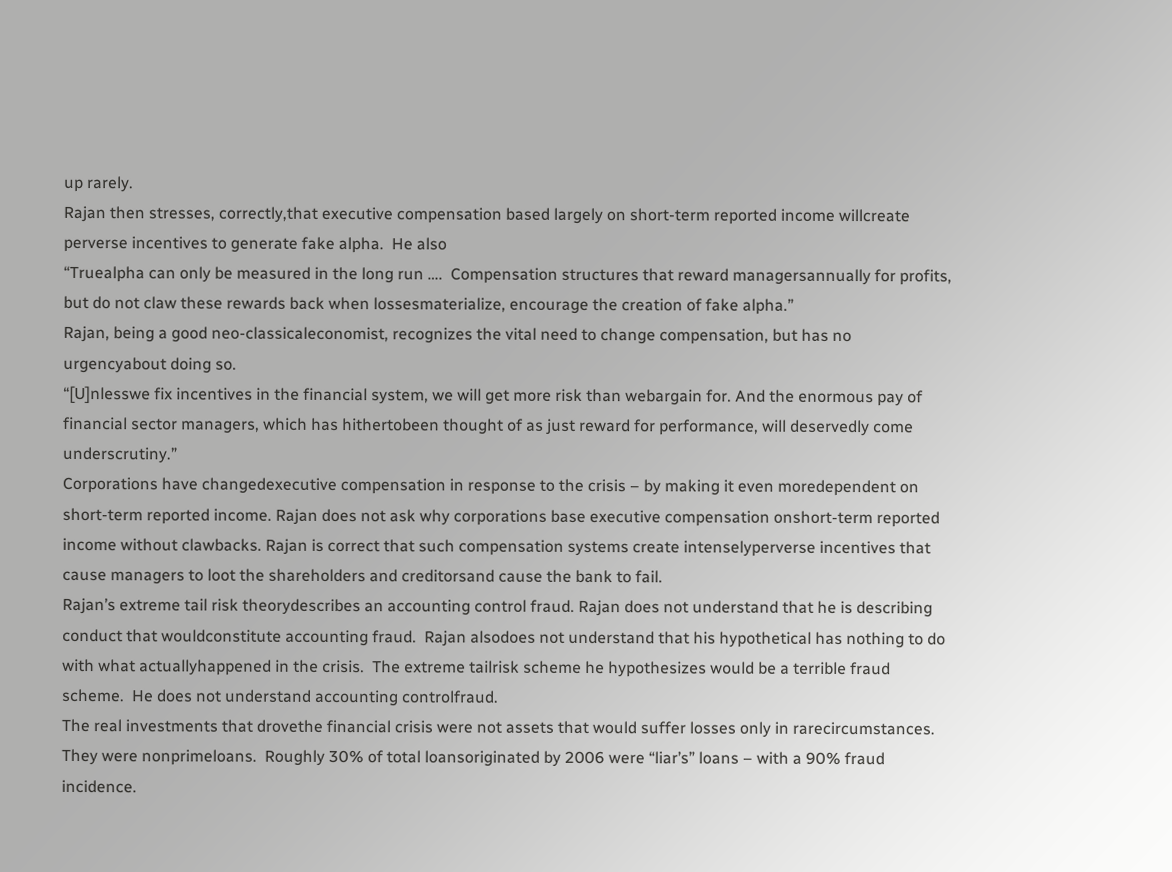up rarely.
Rajan then stresses, correctly,that executive compensation based largely on short-term reported income willcreate perverse incentives to generate fake alpha.  He also
“Truealpha can only be measured in the long run ….  Compensation structures that reward managersannually for profits, but do not claw these rewards back when lossesmaterialize, encourage the creation of fake alpha.”
Rajan, being a good neo-classicaleconomist, recognizes the vital need to change compensation, but has no urgencyabout doing so.
“[U]nlesswe fix incentives in the financial system, we will get more risk than webargain for. And the enormous pay of financial sector managers, which has hithertobeen thought of as just reward for performance, will deservedly come underscrutiny.”
Corporations have changedexecutive compensation in response to the crisis – by making it even moredependent on short-term reported income. Rajan does not ask why corporations base executive compensation onshort-term reported income without clawbacks. Rajan is correct that such compensation systems create intenselyperverse incentives that cause managers to loot the shareholders and creditorsand cause the bank to fail.
Rajan’s extreme tail risk theorydescribes an accounting control fraud. Rajan does not understand that he is describing conduct that wouldconstitute accounting fraud.  Rajan alsodoes not understand that his hypothetical has nothing to do with what actuallyhappened in the crisis.  The extreme tailrisk scheme he hypothesizes would be a terrible fraud scheme.  He does not understand accounting controlfraud.
The real investments that drovethe financial crisis were not assets that would suffer losses only in rarecircumstances.  They were nonprimeloans.  Roughly 30% of total loansoriginated by 2006 were “liar’s” loans – with a 90% fraud incidence.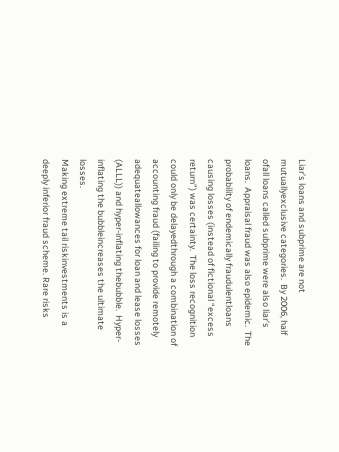Liar’s loans and subprime are not mutuallyexclusive categories.  By 2006, half ofall loans called subprime were also liar’s loans.  Appraisal fraud was also epidemic.  The probability of endemically fraudulentloans causing losses (instead of fictional “excess return”) was certainty.  The loss recognition could only be delayedthrough a combination of accounting fraud (failing to provide remotely adequateallowances for loan and lease losses (ALLL)) and hyper-inflating thebubble.  Hyper-inflating the bubbleincreases the ultimate losses.
Making extreme tail riskinvestments is a deeply inferior fraud scheme. Rare risks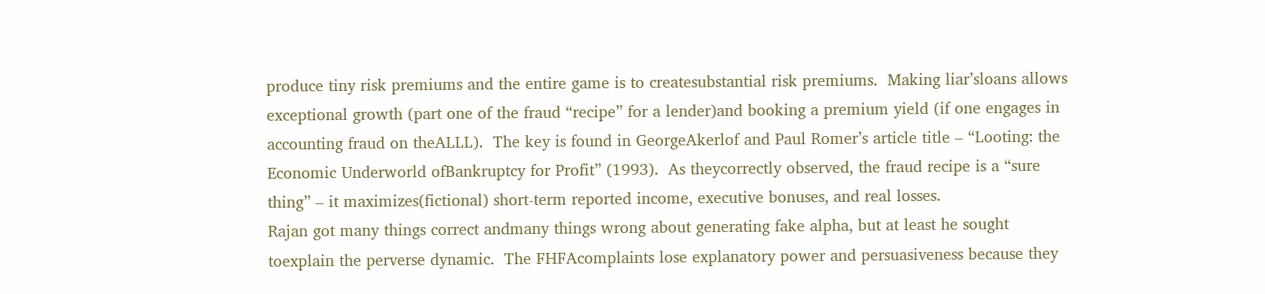produce tiny risk premiums and the entire game is to createsubstantial risk premiums.  Making liar’sloans allows exceptional growth (part one of the fraud “recipe” for a lender)and booking a premium yield (if one engages in accounting fraud on theALLL).  The key is found in GeorgeAkerlof and Paul Romer’s article title – “Looting: the Economic Underworld ofBankruptcy for Profit” (1993).  As theycorrectly observed, the fraud recipe is a “sure thing” – it maximizes(fictional) short-term reported income, executive bonuses, and real losses.
Rajan got many things correct andmany things wrong about generating fake alpha, but at least he sought toexplain the perverse dynamic.  The FHFAcomplaints lose explanatory power and persuasiveness because they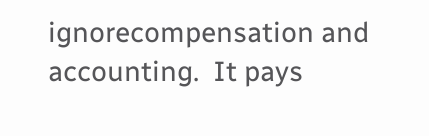ignorecompensation and accounting.  It pays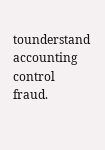tounderstand accounting control fraud.